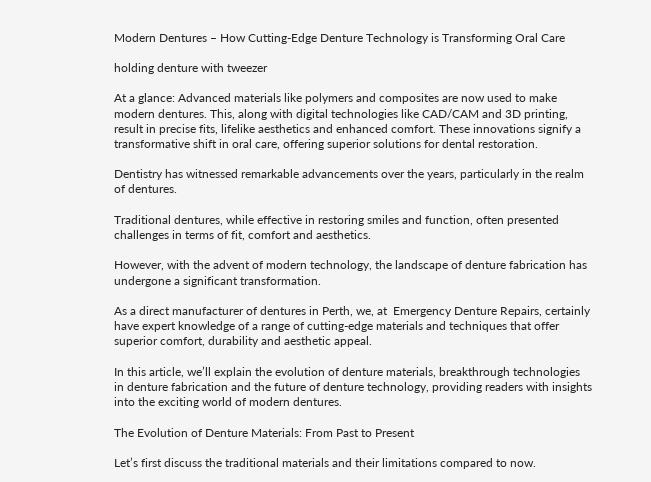Modern Dentures – How Cutting-Edge Denture Technology is Transforming Oral Care

holding denture with tweezer

At a glance: Advanced materials like polymers and composites are now used to make modern dentures. This, along with digital technologies like CAD/CAM and 3D printing, result in precise fits, lifelike aesthetics and enhanced comfort. These innovations signify a transformative shift in oral care, offering superior solutions for dental restoration.

Dentistry has witnessed remarkable advancements over the years, particularly in the realm of dentures.

Traditional dentures, while effective in restoring smiles and function, often presented challenges in terms of fit, comfort and aesthetics.

However, with the advent of modern technology, the landscape of denture fabrication has undergone a significant transformation.

As a direct manufacturer of dentures in Perth, we, at  Emergency Denture Repairs, certainly have expert knowledge of a range of cutting-edge materials and techniques that offer superior comfort, durability and aesthetic appeal.

In this article, we’ll explain the evolution of denture materials, breakthrough technologies in denture fabrication and the future of denture technology, providing readers with insights into the exciting world of modern dentures.

The Evolution of Denture Materials: From Past to Present

Let’s first discuss the traditional materials and their limitations compared to now.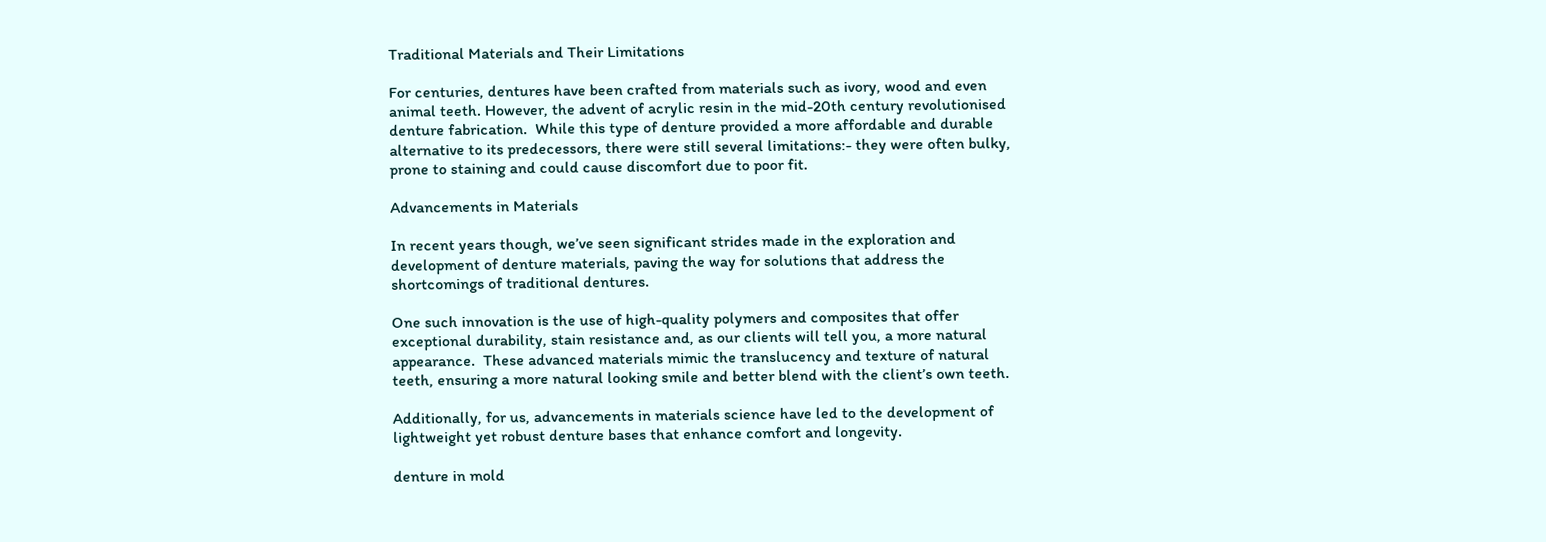Traditional Materials and Their Limitations

For centuries, dentures have been crafted from materials such as ivory, wood and even animal teeth. However, the advent of acrylic resin in the mid-20th century revolutionised denture fabrication.  While this type of denture provided a more affordable and durable alternative to its predecessors, there were still several limitations:- they were often bulky, prone to staining and could cause discomfort due to poor fit.

Advancements in Materials

In recent years though, we’ve seen significant strides made in the exploration and development of denture materials, paving the way for solutions that address the shortcomings of traditional dentures.

One such innovation is the use of high-quality polymers and composites that offer exceptional durability, stain resistance and, as our clients will tell you, a more natural appearance.  These advanced materials mimic the translucency and texture of natural teeth, ensuring a more natural looking smile and better blend with the client’s own teeth.

Additionally, for us, advancements in materials science have led to the development of lightweight yet robust denture bases that enhance comfort and longevity.

denture in mold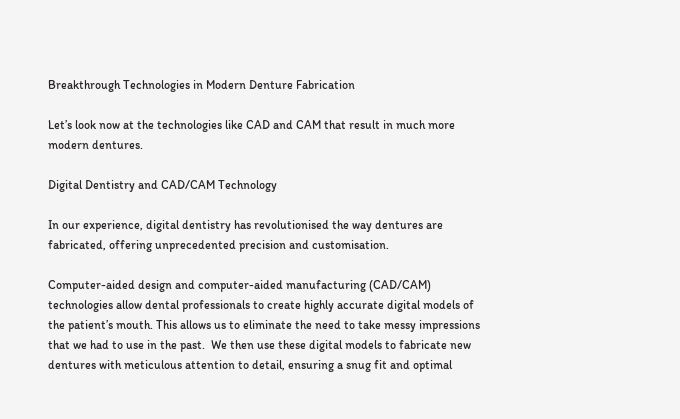Breakthrough Technologies in Modern Denture Fabrication

Let’s look now at the technologies like CAD and CAM that result in much more modern dentures.

Digital Dentistry and CAD/CAM Technology

In our experience, digital dentistry has revolutionised the way dentures are fabricated, offering unprecedented precision and customisation.

Computer-aided design and computer-aided manufacturing (CAD/CAM) technologies allow dental professionals to create highly accurate digital models of the patient’s mouth. This allows us to eliminate the need to take messy impressions that we had to use in the past.  We then use these digital models to fabricate new dentures with meticulous attention to detail, ensuring a snug fit and optimal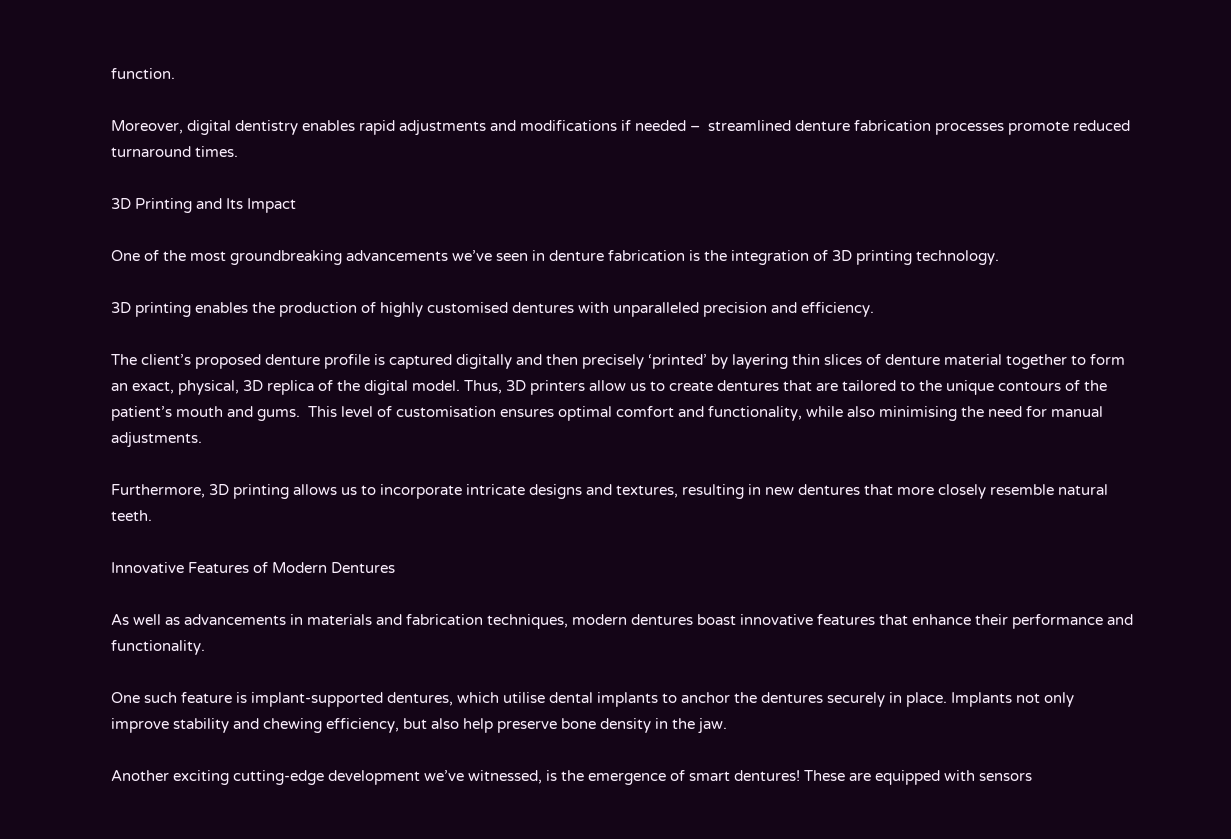function.

Moreover, digital dentistry enables rapid adjustments and modifications if needed –  streamlined denture fabrication processes promote reduced turnaround times.

3D Printing and Its Impact

One of the most groundbreaking advancements we’ve seen in denture fabrication is the integration of 3D printing technology.

3D printing enables the production of highly customised dentures with unparalleled precision and efficiency.

The client’s proposed denture profile is captured digitally and then precisely ‘printed’ by layering thin slices of denture material together to form an exact, physical, 3D replica of the digital model. Thus, 3D printers allow us to create dentures that are tailored to the unique contours of the patient’s mouth and gums.  This level of customisation ensures optimal comfort and functionality, while also minimising the need for manual adjustments.

Furthermore, 3D printing allows us to incorporate intricate designs and textures, resulting in new dentures that more closely resemble natural teeth.

Innovative Features of Modern Dentures

As well as advancements in materials and fabrication techniques, modern dentures boast innovative features that enhance their performance and functionality.

One such feature is implant-supported dentures, which utilise dental implants to anchor the dentures securely in place. Implants not only improve stability and chewing efficiency, but also help preserve bone density in the jaw.

Another exciting cutting-edge development we’ve witnessed, is the emergence of smart dentures! These are equipped with sensors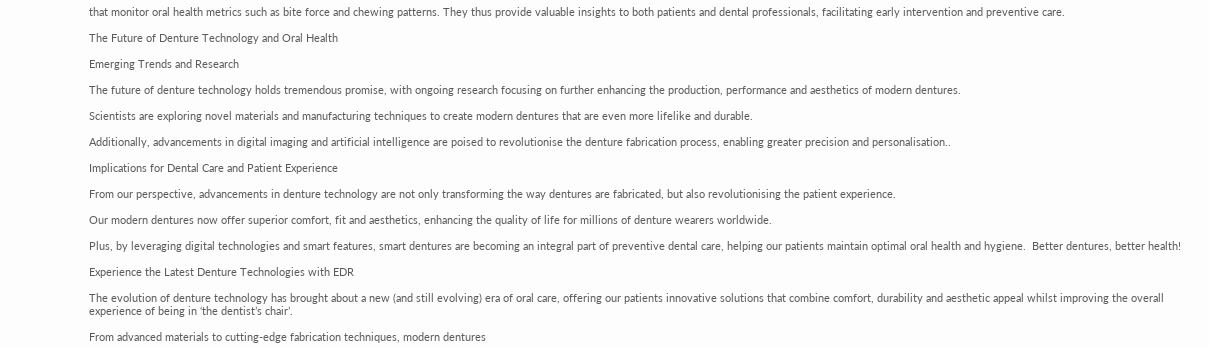that monitor oral health metrics such as bite force and chewing patterns. They thus provide valuable insights to both patients and dental professionals, facilitating early intervention and preventive care.

The Future of Denture Technology and Oral Health

Emerging Trends and Research

The future of denture technology holds tremendous promise, with ongoing research focusing on further enhancing the production, performance and aesthetics of modern dentures.

Scientists are exploring novel materials and manufacturing techniques to create modern dentures that are even more lifelike and durable.

Additionally, advancements in digital imaging and artificial intelligence are poised to revolutionise the denture fabrication process, enabling greater precision and personalisation..

Implications for Dental Care and Patient Experience

From our perspective, advancements in denture technology are not only transforming the way dentures are fabricated, but also revolutionising the patient experience.

Our modern dentures now offer superior comfort, fit and aesthetics, enhancing the quality of life for millions of denture wearers worldwide.

Plus, by leveraging digital technologies and smart features, smart dentures are becoming an integral part of preventive dental care, helping our patients maintain optimal oral health and hygiene.  Better dentures, better health!

Experience the Latest Denture Technologies with EDR

The evolution of denture technology has brought about a new (and still evolving) era of oral care, offering our patients innovative solutions that combine comfort, durability and aesthetic appeal whilst improving the overall experience of being in ‘the dentist’s chair’.

From advanced materials to cutting-edge fabrication techniques, modern dentures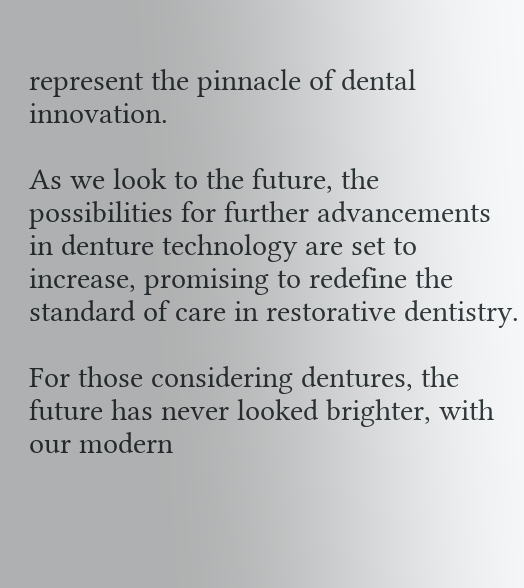represent the pinnacle of dental innovation.

As we look to the future, the possibilities for further advancements in denture technology are set to increase, promising to redefine the standard of care in restorative dentistry.

For those considering dentures, the future has never looked brighter, with our modern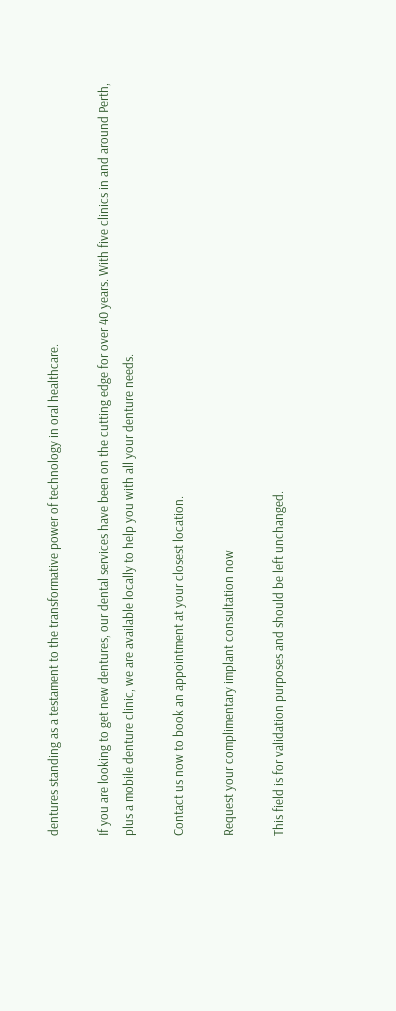dentures standing as a testament to the transformative power of technology in oral healthcare.

If you are looking to get new dentures, our dental services have been on the cutting edge for over 40 years. With five clinics in and around Perth, plus a mobile denture clinic, we are available locally to help you with all your denture needs.

Contact us now to book an appointment at your closest location.

Request your complimentary implant consultation now

This field is for validation purposes and should be left unchanged.